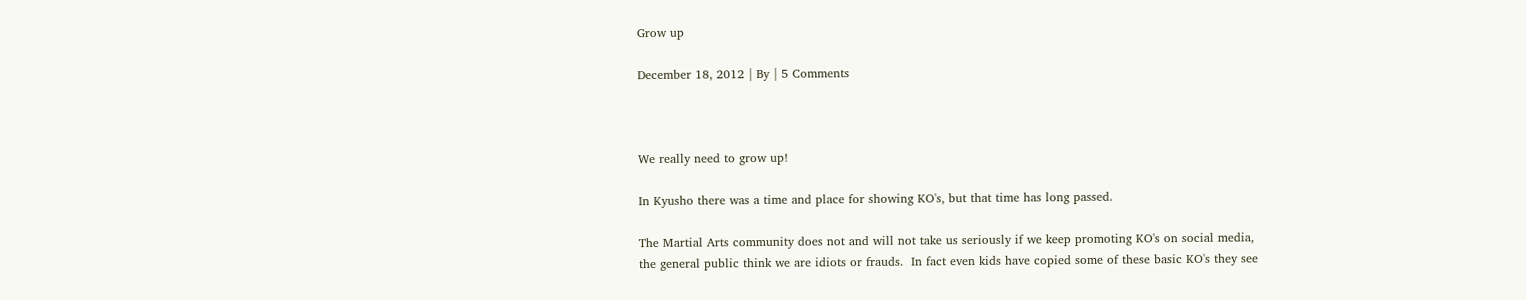Grow up

December 18, 2012 | By | 5 Comments



We really need to grow up!

In Kyusho there was a time and place for showing KO's, but that time has long passed.

The Martial Arts community does not and will not take us seriously if we keep promoting KO's on social media, the general public think we are idiots or frauds.  In fact even kids have copied some of these basic KO's they see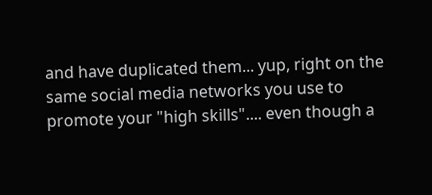and have duplicated them... yup, right on the same social media networks you use to promote your "high skills".... even though a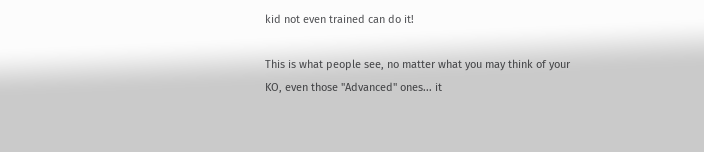kid not even trained can do it!

This is what people see, no matter what you may think of your KO, even those "Advanced" ones... it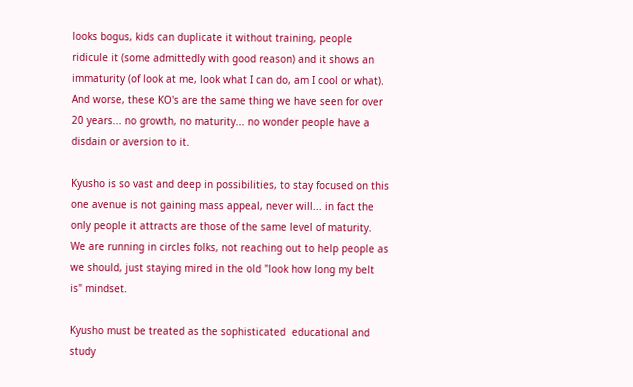looks bogus, kids can duplicate it without training, people ridicule it (some admittedly with good reason) and it shows an immaturity (of look at me, look what I can do, am I cool or what).  And worse, these KO's are the same thing we have seen for over 20 years... no growth, no maturity... no wonder people have a disdain or aversion to it.

Kyusho is so vast and deep in possibilities, to stay focused on this one avenue is not gaining mass appeal, never will... in fact the only people it attracts are those of the same level of maturity.  We are running in circles folks, not reaching out to help people as we should, just staying mired in the old "look how long my belt is" mindset.

Kyusho must be treated as the sophisticated  educational and study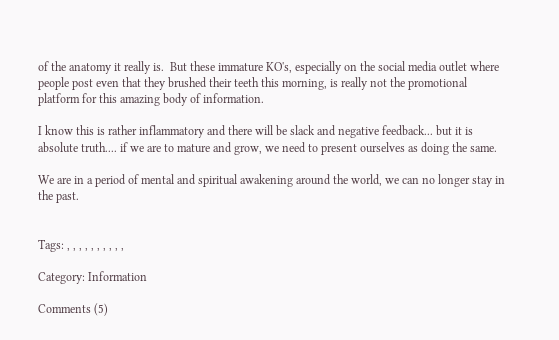of the anatomy it really is.  But these immature KO's, especially on the social media outlet where people post even that they brushed their teeth this morning, is really not the promotional platform for this amazing body of information.

I know this is rather inflammatory and there will be slack and negative feedback... but it is absolute truth.... if we are to mature and grow, we need to present ourselves as doing the same.

We are in a period of mental and spiritual awakening around the world, we can no longer stay in the past.


Tags: , , , , , , , , , ,

Category: Information

Comments (5)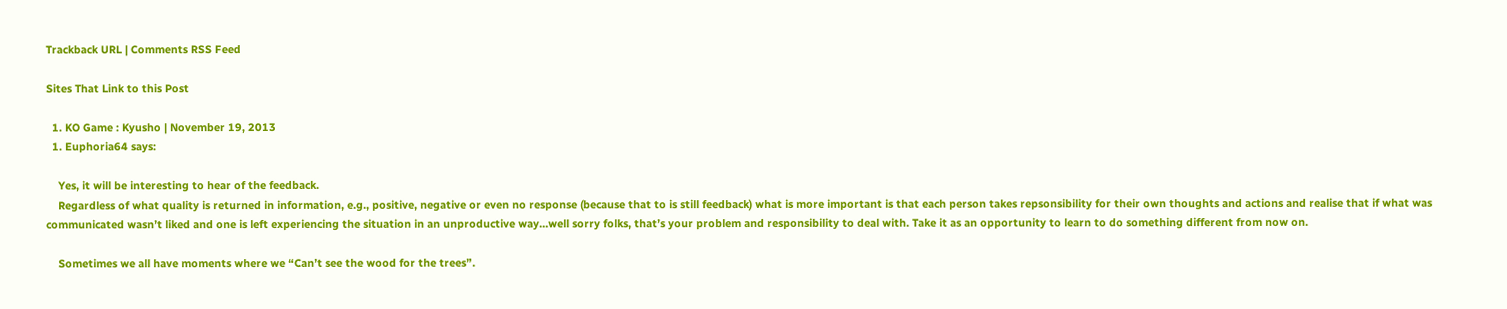Trackback URL | Comments RSS Feed

Sites That Link to this Post

  1. KO Game : Kyusho | November 19, 2013
  1. Euphoria64 says:

    Yes, it will be interesting to hear of the feedback.
    Regardless of what quality is returned in information, e.g., positive, negative or even no response (because that to is still feedback) what is more important is that each person takes repsonsibility for their own thoughts and actions and realise that if what was communicated wasn’t liked and one is left experiencing the situation in an unproductive way…well sorry folks, that’s your problem and responsibility to deal with. Take it as an opportunity to learn to do something different from now on.

    Sometimes we all have moments where we “Can’t see the wood for the trees”.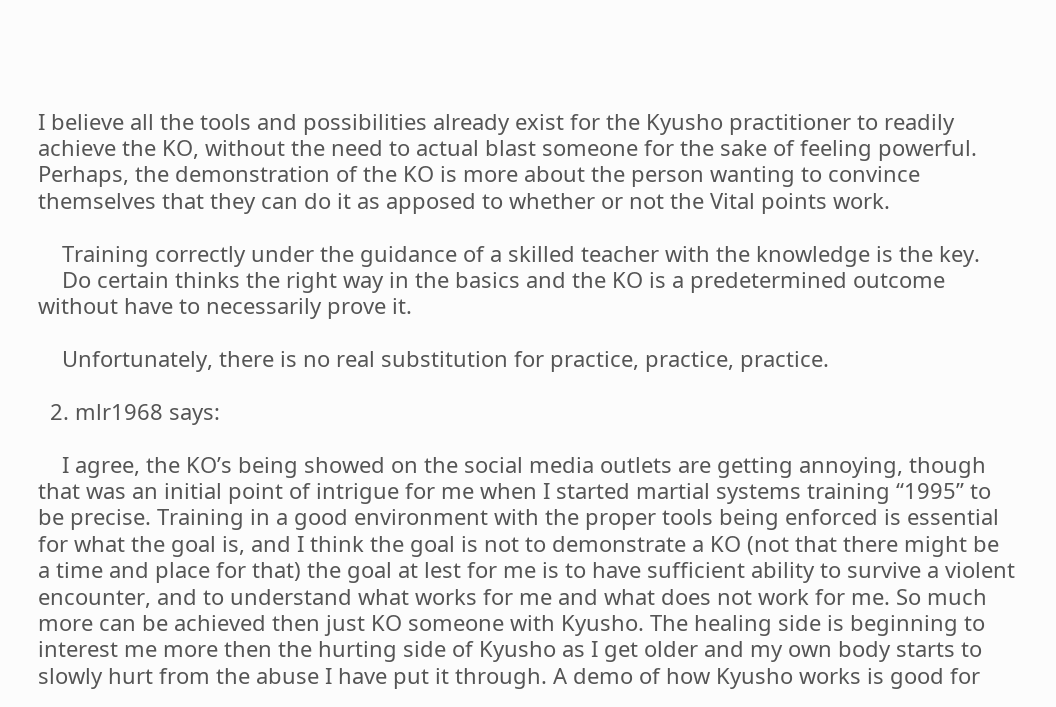I believe all the tools and possibilities already exist for the Kyusho practitioner to readily achieve the KO, without the need to actual blast someone for the sake of feeling powerful. Perhaps, the demonstration of the KO is more about the person wanting to convince themselves that they can do it as apposed to whether or not the Vital points work.

    Training correctly under the guidance of a skilled teacher with the knowledge is the key.
    Do certain thinks the right way in the basics and the KO is a predetermined outcome without have to necessarily prove it.

    Unfortunately, there is no real substitution for practice, practice, practice.

  2. mlr1968 says:

    I agree, the KO’s being showed on the social media outlets are getting annoying, though that was an initial point of intrigue for me when I started martial systems training “1995” to be precise. Training in a good environment with the proper tools being enforced is essential for what the goal is, and I think the goal is not to demonstrate a KO (not that there might be a time and place for that) the goal at lest for me is to have sufficient ability to survive a violent encounter, and to understand what works for me and what does not work for me. So much more can be achieved then just KO someone with Kyusho. The healing side is beginning to interest me more then the hurting side of Kyusho as I get older and my own body starts to slowly hurt from the abuse I have put it through. A demo of how Kyusho works is good for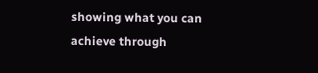showing what you can achieve through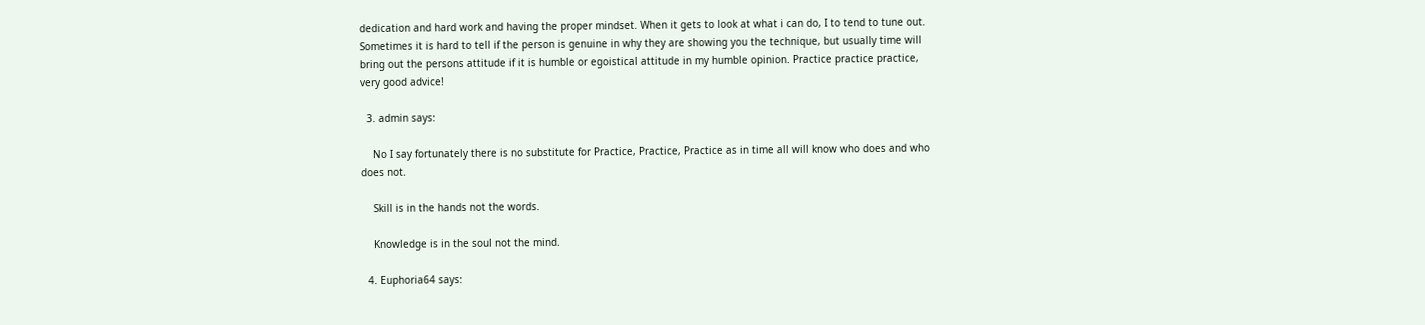dedication and hard work and having the proper mindset. When it gets to look at what i can do, I to tend to tune out. Sometimes it is hard to tell if the person is genuine in why they are showing you the technique, but usually time will bring out the persons attitude if it is humble or egoistical attitude in my humble opinion. Practice practice practice, very good advice!

  3. admin says:

    No I say fortunately there is no substitute for Practice, Practice, Practice as in time all will know who does and who does not.

    Skill is in the hands not the words.

    Knowledge is in the soul not the mind.

  4. Euphoria64 says: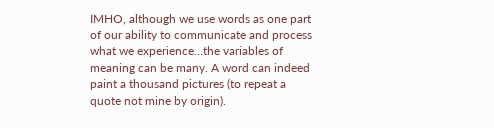IMHO, although we use words as one part of our ability to communicate and process what we experience…the variables of meaning can be many. A word can indeed paint a thousand pictures (to repeat a quote not mine by origin).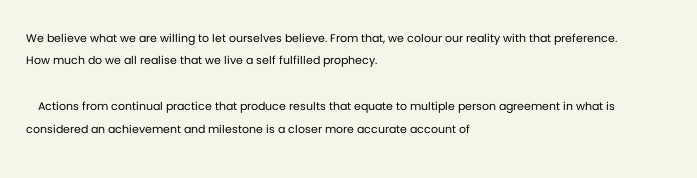We believe what we are willing to let ourselves believe. From that, we colour our reality with that preference. How much do we all realise that we live a self fulfilled prophecy.

    Actions from continual practice that produce results that equate to multiple person agreement in what is considered an achievement and milestone is a closer more accurate account of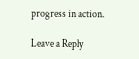progress in action.

Leave a Reply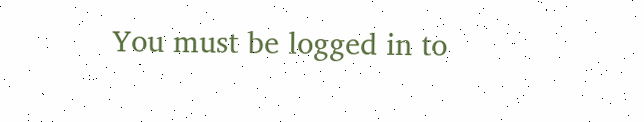You must be logged in to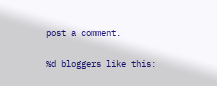post a comment.

%d bloggers like this: